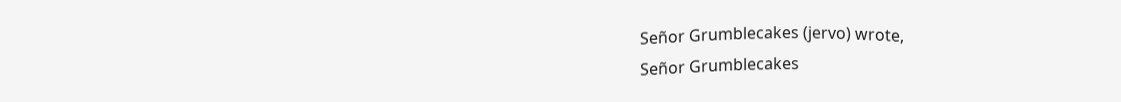Señor Grumblecakes (jervo) wrote,
Señor Grumblecakes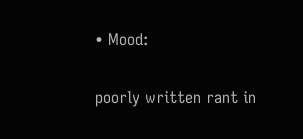• Mood:

poorly written rant in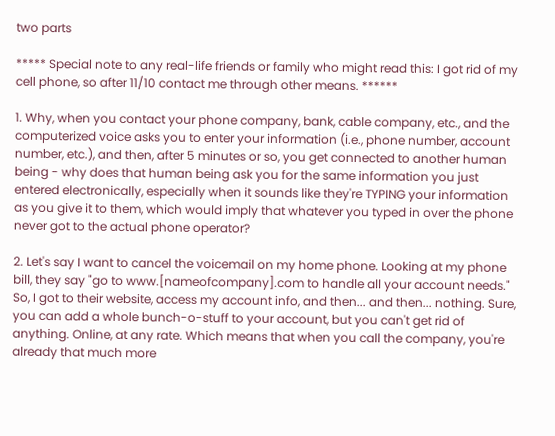two parts

***** Special note to any real-life friends or family who might read this: I got rid of my cell phone, so after 11/10 contact me through other means. ******

1. Why, when you contact your phone company, bank, cable company, etc., and the computerized voice asks you to enter your information (i.e., phone number, account number, etc.), and then, after 5 minutes or so, you get connected to another human being - why does that human being ask you for the same information you just entered electronically, especially when it sounds like they're TYPING your information as you give it to them, which would imply that whatever you typed in over the phone never got to the actual phone operator?

2. Let's say I want to cancel the voicemail on my home phone. Looking at my phone bill, they say "go to www.[nameofcompany].com to handle all your account needs." So, I got to their website, access my account info, and then... and then... nothing. Sure, you can add a whole bunch-o-stuff to your account, but you can't get rid of anything. Online, at any rate. Which means that when you call the company, you're already that much more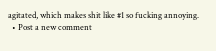agitated, which makes shit like #1 so fucking annoying.
  • Post a new comment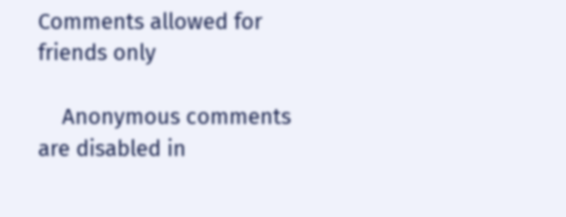Comments allowed for friends only

    Anonymous comments are disabled in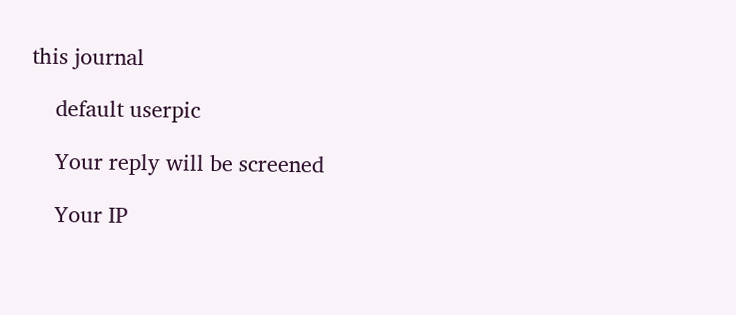this journal

    default userpic

    Your reply will be screened

    Your IP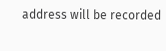address will be recorded